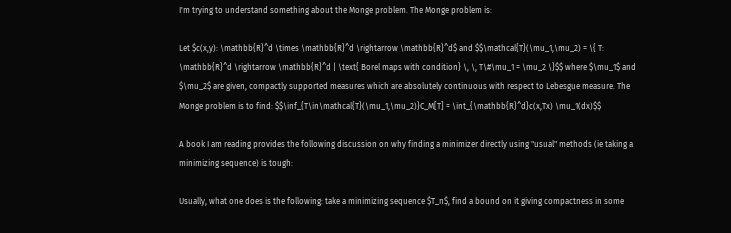I'm trying to understand something about the Monge problem. The Monge problem is:

Let $c(x,y): \mathbb{R}^d \times \mathbb{R}^d \rightarrow \mathbb{R}^d$ and $$\mathcal{T}(\mu_1,\mu_2) = \{ T: \mathbb{R}^d \rightarrow \mathbb{R}^d | \text{ Borel maps with condition} \, \, T\#\mu_1 = \mu_2 \}$$ where $\mu_1$ and $\mu_2$ are given, compactly supported measures which are absolutely continuous with respect to Lebesgue measure. The Monge problem is to find: $$\inf_{T\in\mathcal{T}(\mu_1,\mu_2)}C_M[T] = \int_{\mathbb{R}^d}c(x,Tx) \mu_1(dx)$$

A book I am reading provides the following discussion on why finding a minimizer directly using "usual" methods (ie taking a minimizing sequence) is tough:

Usually, what one does is the following: take a minimizing sequence $T_n$, find a bound on it giving compactness in some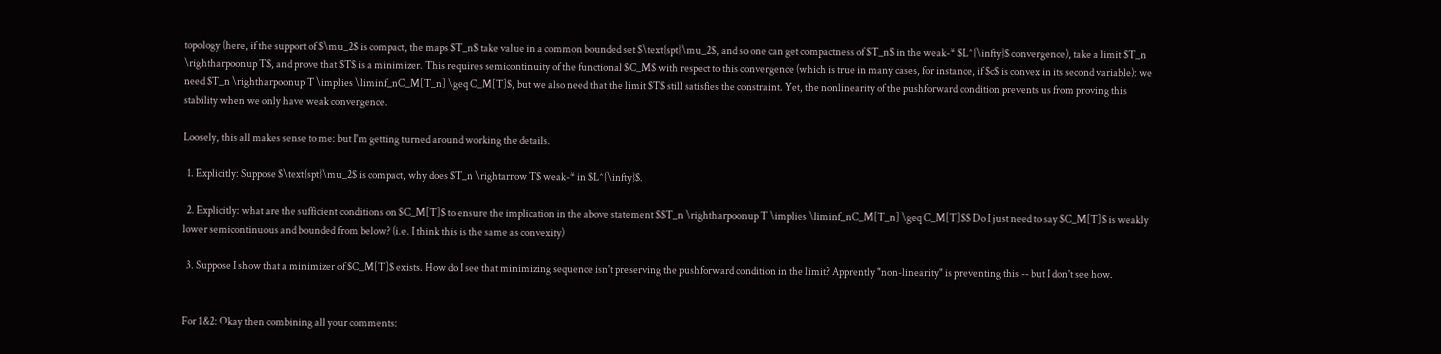topology (here, if the support of $\mu_2$ is compact, the maps $T_n$ take value in a common bounded set $\text{spt}\mu_2$, and so one can get compactness of $T_n$ in the weak-* $L^{\infty}$ convergence), take a limit $T_n \rightharpoonup T$, and prove that $T$ is a minimizer. This requires semicontinuity of the functional $C_M$ with respect to this convergence (which is true in many cases, for instance, if $c$ is convex in its second variable): we need $T_n \rightharpoonup T \implies \liminf_nC_M[T_n] \geq C_M[T]$, but we also need that the limit $T$ still satisfies the constraint. Yet, the nonlinearity of the pushforward condition prevents us from proving this stability when we only have weak convergence.

Loosely, this all makes sense to me: but I'm getting turned around working the details.

  1. Explicitly: Suppose $\text{spt}\mu_2$ is compact, why does $T_n \rightarrow T$ weak-* in $L^{\infty}$.

  2. Explicitly: what are the sufficient conditions on $C_M[T]$ to ensure the implication in the above statement $$T_n \rightharpoonup T \implies \liminf_nC_M[T_n] \geq C_M[T]$$ Do I just need to say $C_M[T]$ is weakly lower semicontinuous and bounded from below? (i.e. I think this is the same as convexity)

  3. Suppose I show that a minimizer of $C_M[T]$ exists. How do I see that minimizing sequence isn't preserving the pushforward condition in the limit? Apprently "non-linearity" is preventing this -- but I don't see how.


For 1&2: Okay then combining all your comments: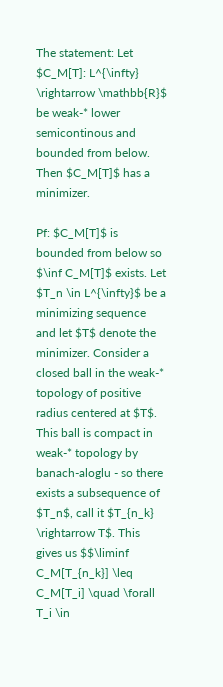The statement: Let $C_M[T]: L^{\infty} \rightarrow \mathbb{R}$ be weak-* lower semicontinous and bounded from below. Then $C_M[T]$ has a minimizer.

Pf: $C_M[T]$ is bounded from below so $\inf C_M[T]$ exists. Let $T_n \in L^{\infty}$ be a minimizing sequence and let $T$ denote the minimizer. Consider a closed ball in the weak-* topology of positive radius centered at $T$. This ball is compact in weak-* topology by banach-aloglu - so there exists a subsequence of $T_n$, call it $T_{n_k} \rightarrow T$. This gives us $$\liminf C_M[T_{n_k}] \leq C_M[T_i] \quad \forall T_i \in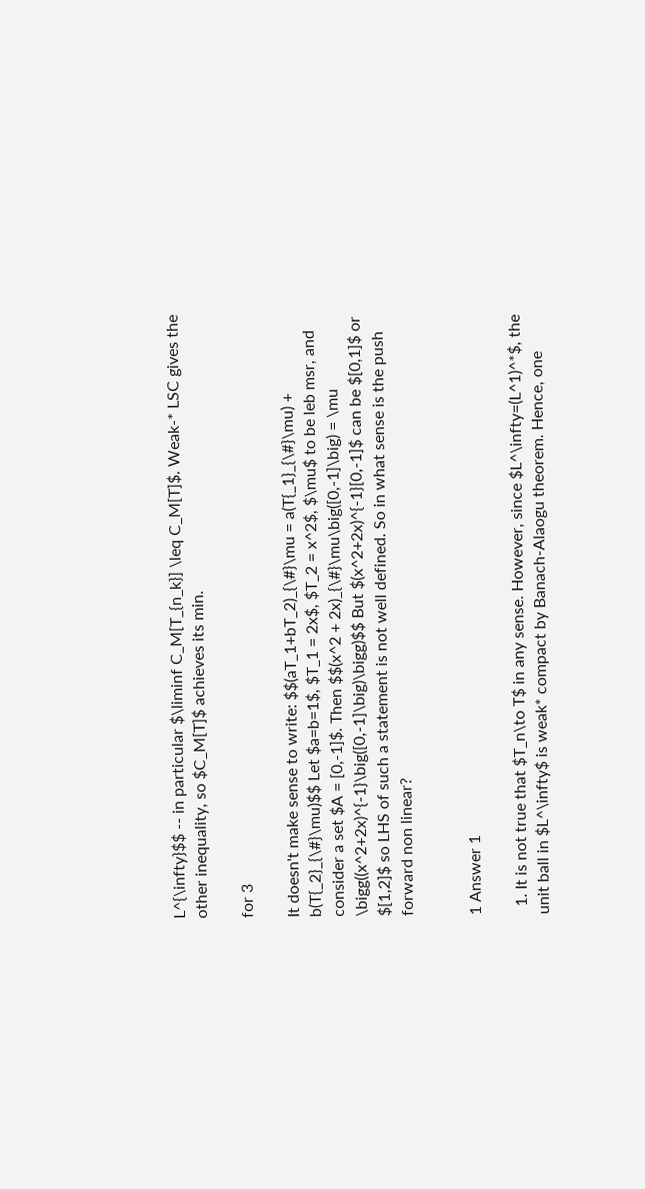L^{\infty}$$ -- in particular $\liminf C_M[T_{n_k}] \leq C_M[T]$. Weak-* LSC gives the other inequality, so $C_M[T]$ achieves its min.

for 3

It doesn't make sense to write: $$(aT_1+bT_2)_{\#}\mu = a(T{_1}_{\#}\mu) + b(T{_2}_{\#}\mu)$$ Let $a=b=1$, $T_1 = 2x$, $T_2 = x^2$, $\mu$ to be leb msr, and consider a set $A = [0,-1]$. Then $$(x^2 + 2x)_{\#}\mu\big([0,-1]\big) = \mu \bigg((x^2+2x)^{-1}\big([0,-1]\big)\bigg)$$ But $(x^2+2x)^{-1}[0,-1]$ can be $[0,1]$ or $[1,2]$ so LHS of such a statement is not well defined. So in what sense is the push forward non linear?


1 Answer 1

  1. It is not true that $T_n\to T$ in any sense. However, since $L^\infty=(L^1)^*$, the unit ball in $L^\infty$ is weak* compact by Banach-Alaogu theorem. Hence, one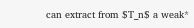can extract from $T_n$ a weak*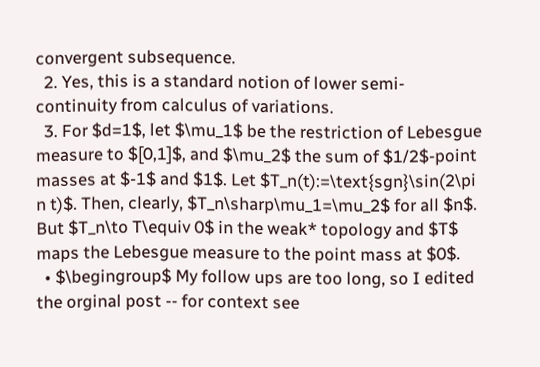convergent subsequence.
  2. Yes, this is a standard notion of lower semi-continuity from calculus of variations.
  3. For $d=1$, let $\mu_1$ be the restriction of Lebesgue measure to $[0,1]$, and $\mu_2$ the sum of $1/2$-point masses at $-1$ and $1$. Let $T_n(t):=\text{sgn}\sin(2\pi n t)$. Then, clearly, $T_n\sharp\mu_1=\mu_2$ for all $n$. But $T_n\to T\equiv 0$ in the weak* topology and $T$ maps the Lebesgue measure to the point mass at $0$.
  • $\begingroup$ My follow ups are too long, so I edited the orginal post -- for context see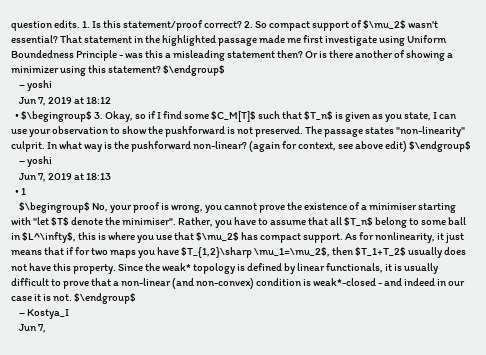question edits. 1. Is this statement/proof correct? 2. So compact support of $\mu_2$ wasn't essential? That statement in the highlighted passage made me first investigate using Uniform Boundedness Principle - was this a misleading statement then? Or is there another of showing a minimizer using this statement? $\endgroup$
    – yoshi
    Jun 7, 2019 at 18:12
  • $\begingroup$ 3. Okay, so if I find some $C_M[T]$ such that $T_n$ is given as you state, I can use your observation to show the pushforward is not preserved. The passage states "non-linearity" culprit. In what way is the pushforward non-linear? (again for context, see above edit) $\endgroup$
    – yoshi
    Jun 7, 2019 at 18:13
  • 1
    $\begingroup$ No, your proof is wrong, you cannot prove the existence of a minimiser starting with "let $T$ denote the minimiser". Rather, you have to assume that all $T_n$ belong to some ball in $L^\infty$, this is where you use that $\mu_2$ has compact support. As for nonlinearity, it just means that if for two maps you have $T_{1,2}\sharp \mu_1=\mu_2$, then $T_1+T_2$ usually does not have this property. Since the weak* topology is defined by linear functionals, it is usually difficult to prove that a non-linear (and non-convex) condition is weak*-closed - and indeed in our case it is not. $\endgroup$
    – Kostya_I
    Jun 7,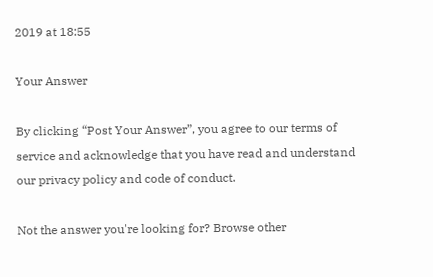2019 at 18:55

Your Answer

By clicking “Post Your Answer”, you agree to our terms of service and acknowledge that you have read and understand our privacy policy and code of conduct.

Not the answer you're looking for? Browse other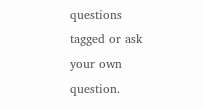questions tagged or ask your own question.